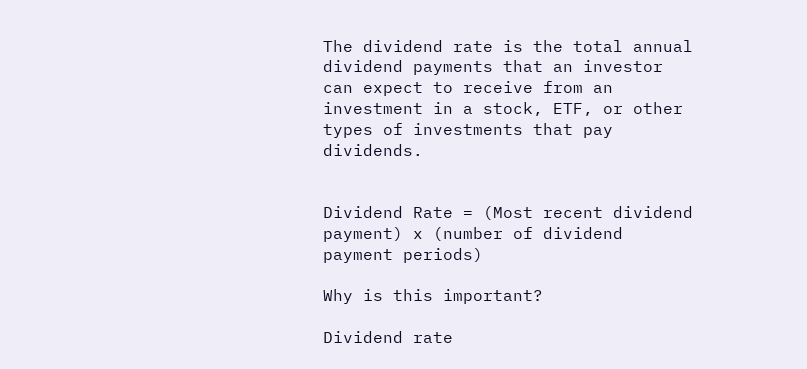The dividend rate is the total annual dividend payments that an investor can expect to receive from an investment in a stock, ETF, or other types of investments that pay dividends.


Dividend Rate = (Most recent dividend payment) x (number of dividend payment periods)

Why is this important?

Dividend rate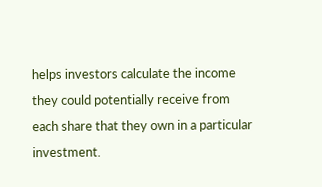helps investors calculate the income they could potentially receive from each share that they own in a particular investment.